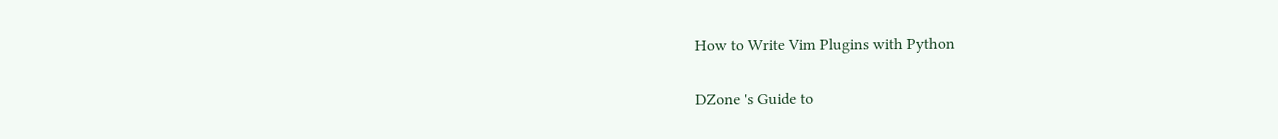How to Write Vim Plugins with Python

DZone 's Guide to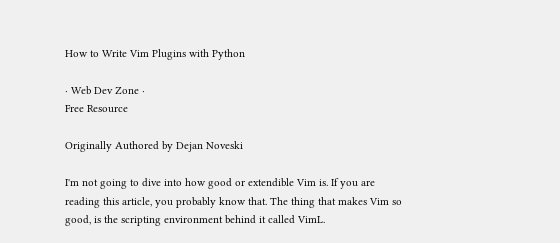How to Write Vim Plugins with Python

· Web Dev Zone ·
Free Resource

Originally Authored by Dejan Noveski

I'm not going to dive into how good or extendible Vim is. If you are reading this article, you probably know that. The thing that makes Vim so good, is the scripting environment behind it called VimL.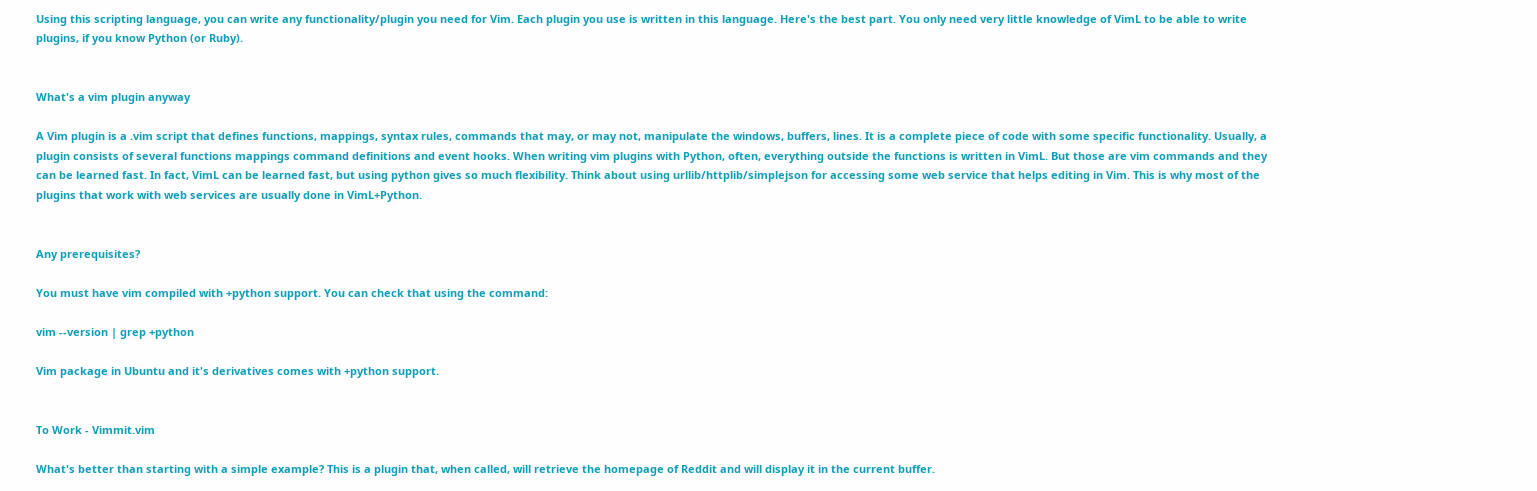Using this scripting language, you can write any functionality/plugin you need for Vim. Each plugin you use is written in this language. Here's the best part. You only need very little knowledge of VimL to be able to write plugins, if you know Python (or Ruby).


What's a vim plugin anyway

A Vim plugin is a .vim script that defines functions, mappings, syntax rules, commands that may, or may not, manipulate the windows, buffers, lines. It is a complete piece of code with some specific functionality. Usually, a plugin consists of several functions mappings command definitions and event hooks. When writing vim plugins with Python, often, everything outside the functions is written in VimL. But those are vim commands and they can be learned fast. In fact, VimL can be learned fast, but using python gives so much flexibility. Think about using urllib/httplib/simplejson for accessing some web service that helps editing in Vim. This is why most of the plugins that work with web services are usually done in VimL+Python.


Any prerequisites?

You must have vim compiled with +python support. You can check that using the command:

vim --version | grep +python

Vim package in Ubuntu and it's derivatives comes with +python support.


To Work - Vimmit.vim

What's better than starting with a simple example? This is a plugin that, when called, will retrieve the homepage of Reddit and will display it in the current buffer.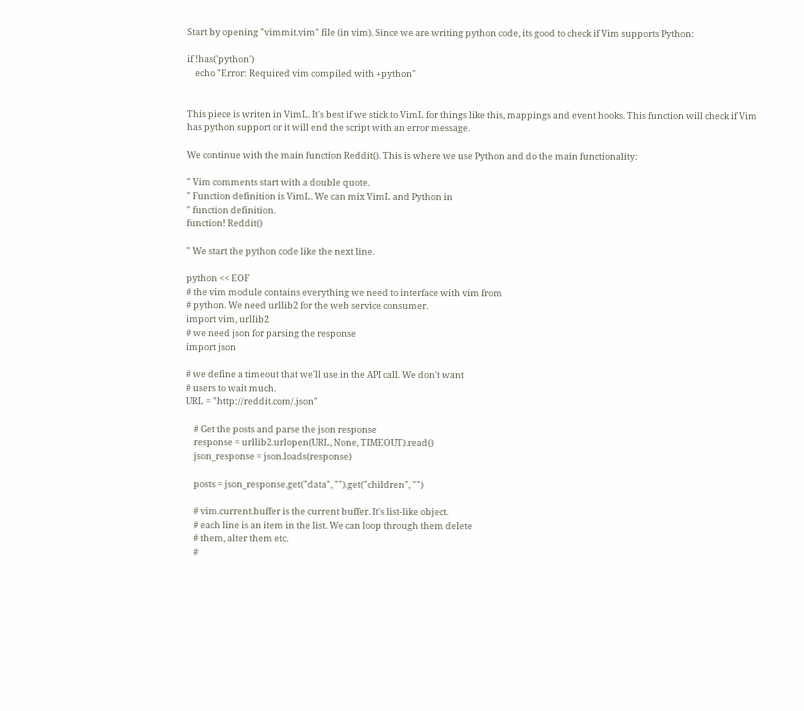Start by opening "vimmit.vim" file (in vim). Since we are writing python code, its good to check if Vim supports Python:

if !has('python')
    echo "Error: Required vim compiled with +python"


This piece is writen in VimL. It's best if we stick to VimL for things like this, mappings and event hooks. This function will check if Vim has python support or it will end the script with an error message.

We continue with the main function Reddit(). This is where we use Python and do the main functionality:

" Vim comments start with a double quote.
" Function definition is VimL. We can mix VimL and Python in
" function definition.
function! Reddit()

" We start the python code like the next line.

python << EOF
# the vim module contains everything we need to interface with vim from
# python. We need urllib2 for the web service consumer.
import vim, urllib2
# we need json for parsing the response
import json

# we define a timeout that we'll use in the API call. We don't want
# users to wait much.
URL = "http://reddit.com/.json"

    # Get the posts and parse the json response
    response = urllib2.urlopen(URL, None, TIMEOUT).read()
    json_response = json.loads(response)

    posts = json_response.get("data", "").get("children", "")

    # vim.current.buffer is the current buffer. It's list-like object.
    # each line is an item in the list. We can loop through them delete
    # them, alter them etc.
    #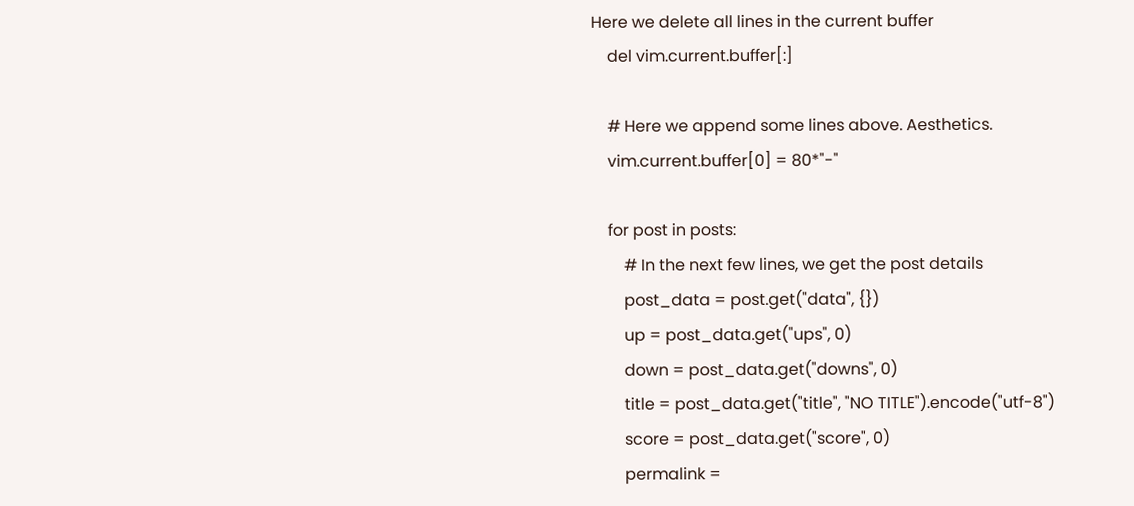Here we delete all lines in the current buffer
    del vim.current.buffer[:]

    # Here we append some lines above. Aesthetics.
    vim.current.buffer[0] = 80*"-"

    for post in posts:
        # In the next few lines, we get the post details
        post_data = post.get("data", {})
        up = post_data.get("ups", 0)
        down = post_data.get("downs", 0)
        title = post_data.get("title", "NO TITLE").encode("utf-8")
        score = post_data.get("score", 0)
        permalink =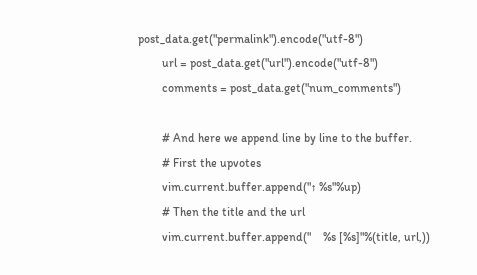post_data.get("permalink").encode("utf-8")
        url = post_data.get("url").encode("utf-8")
        comments = post_data.get("num_comments")

        # And here we append line by line to the buffer.
        # First the upvotes
        vim.current.buffer.append("↑ %s"%up)
        # Then the title and the url
        vim.current.buffer.append("    %s [%s]"%(title, url,))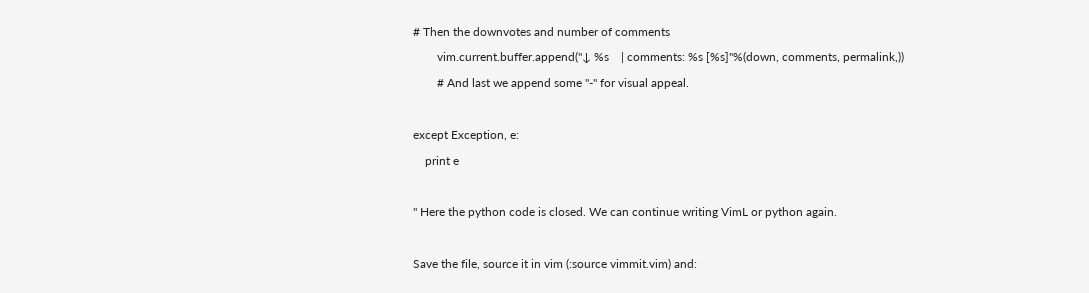# Then the downvotes and number of comments
        vim.current.buffer.append("↓ %s    | comments: %s [%s]"%(down, comments, permalink,))
        # And last we append some "-" for visual appeal.

except Exception, e:
    print e

" Here the python code is closed. We can continue writing VimL or python again.

Save the file, source it in vim (:source vimmit.vim) and: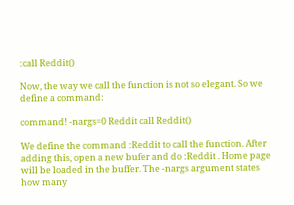:call Reddit()

Now, the way we call the function is not so elegant. So we define a command:

command! -nargs=0 Reddit call Reddit()

We define the command :Reddit to call the function. After adding this, open a new bufer and do :Reddit . Home page will be loaded in the buffer. The -nargs argument states how many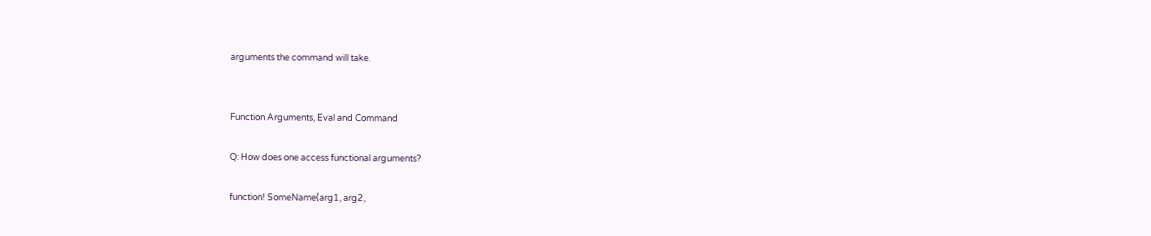arguments the command will take.


Function Arguments, Eval and Command

Q: How does one access functional arguments?

function! SomeName(arg1, arg2,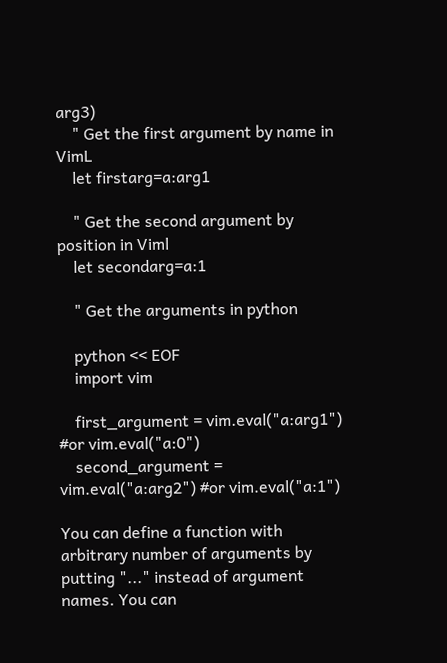arg3)
    " Get the first argument by name in VimL
    let firstarg=a:arg1

    " Get the second argument by position in Viml
    let secondarg=a:1

    " Get the arguments in python

    python << EOF
    import vim

    first_argument = vim.eval("a:arg1") #or vim.eval("a:0")
    second_argument = vim.eval("a:arg2") #or vim.eval("a:1")

You can define a function with arbitrary number of arguments by putting "..." instead of argument names. You can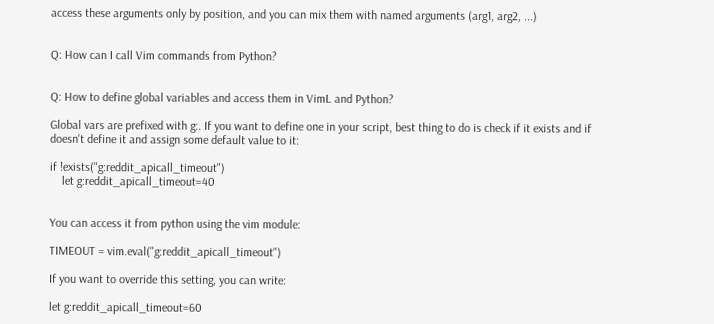access these arguments only by position, and you can mix them with named arguments (arg1, arg2, ...)


Q: How can I call Vim commands from Python?


Q: How to define global variables and access them in VimL and Python?

Global vars are prefixed with g:. If you want to define one in your script, best thing to do is check if it exists and if doesn't define it and assign some default value to it:

if !exists("g:reddit_apicall_timeout")
    let g:reddit_apicall_timeout=40


You can access it from python using the vim module:

TIMEOUT = vim.eval("g:reddit_apicall_timeout")

If you want to override this setting, you can write:

let g:reddit_apicall_timeout=60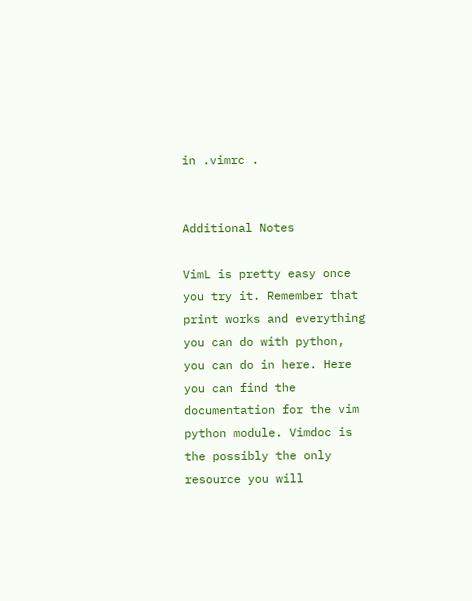in .vimrc .


Additional Notes

VimL is pretty easy once you try it. Remember that print works and everything you can do with python, you can do in here. Here you can find the documentation for the vim python module. Vimdoc is the possibly the only resource you will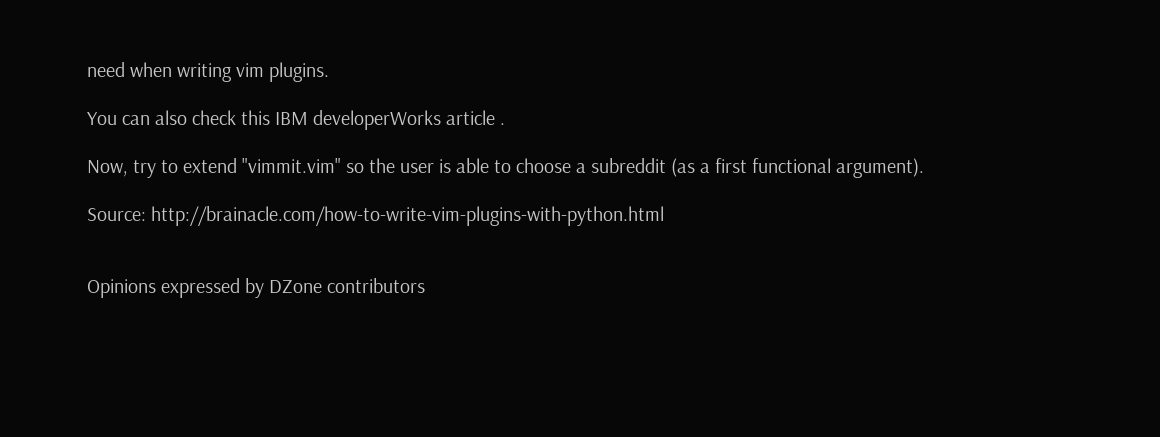need when writing vim plugins.

You can also check this IBM developerWorks article .

Now, try to extend "vimmit.vim" so the user is able to choose a subreddit (as a first functional argument).

Source: http://brainacle.com/how-to-write-vim-plugins-with-python.html


Opinions expressed by DZone contributors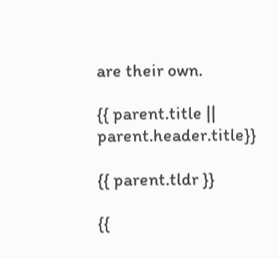are their own.

{{ parent.title || parent.header.title}}

{{ parent.tldr }}

{{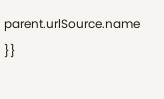parent.urlSource.name }}